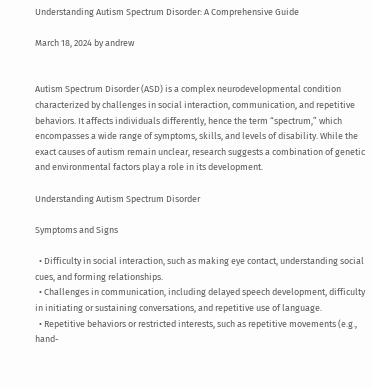Understanding Autism Spectrum Disorder: A Comprehensive Guide

March 18, 2024 by andrew


Autism Spectrum Disorder (ASD) is a complex neurodevelopmental condition characterized by challenges in social interaction, communication, and repetitive behaviors. It affects individuals differently, hence the term “spectrum,” which encompasses a wide range of symptoms, skills, and levels of disability. While the exact causes of autism remain unclear, research suggests a combination of genetic and environmental factors play a role in its development.

Understanding Autism Spectrum Disorder

Symptoms and Signs

  • Difficulty in social interaction, such as making eye contact, understanding social cues, and forming relationships.
  • Challenges in communication, including delayed speech development, difficulty in initiating or sustaining conversations, and repetitive use of language.
  • Repetitive behaviors or restricted interests, such as repetitive movements (e.g., hand-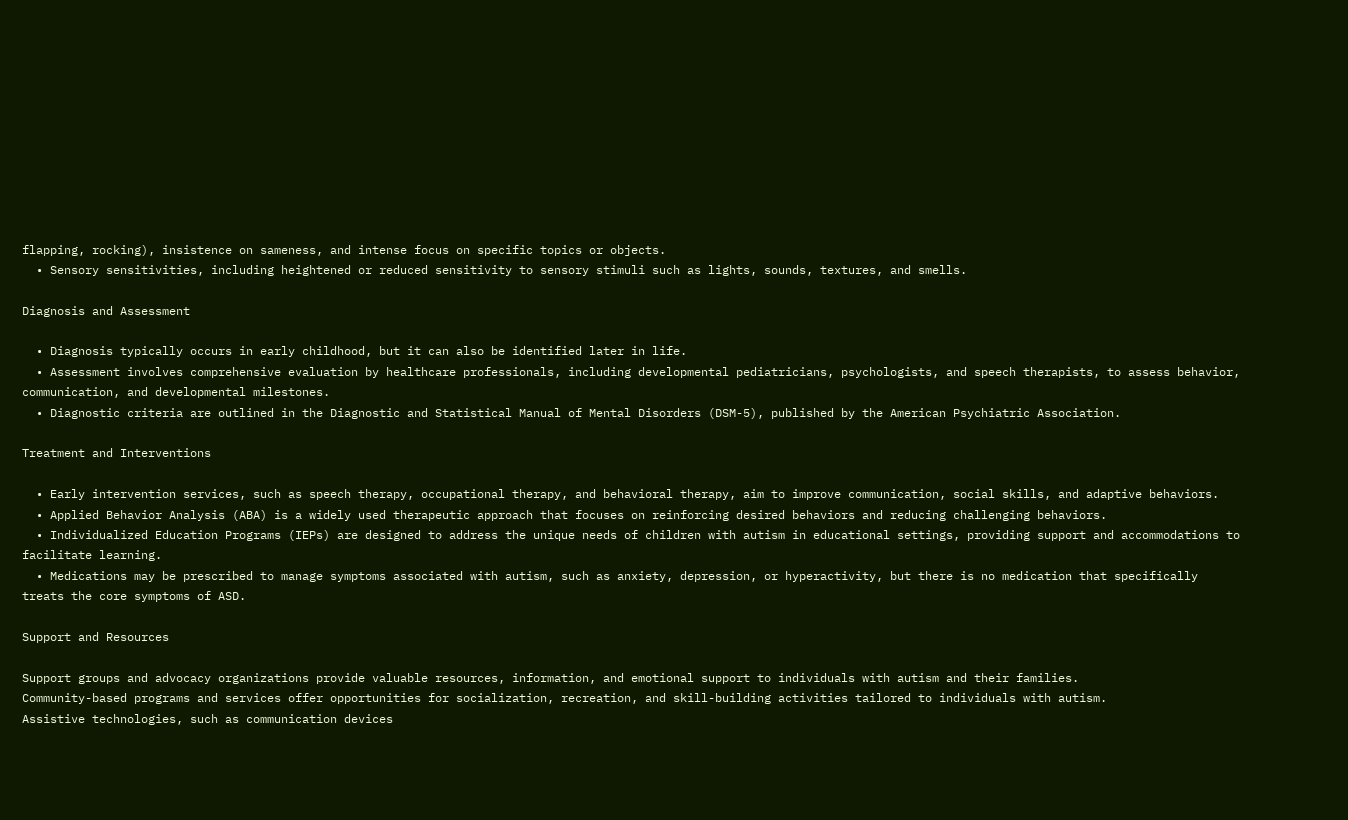flapping, rocking), insistence on sameness, and intense focus on specific topics or objects.
  • Sensory sensitivities, including heightened or reduced sensitivity to sensory stimuli such as lights, sounds, textures, and smells.

Diagnosis and Assessment

  • Diagnosis typically occurs in early childhood, but it can also be identified later in life.
  • Assessment involves comprehensive evaluation by healthcare professionals, including developmental pediatricians, psychologists, and speech therapists, to assess behavior, communication, and developmental milestones.
  • Diagnostic criteria are outlined in the Diagnostic and Statistical Manual of Mental Disorders (DSM-5), published by the American Psychiatric Association.

Treatment and Interventions

  • Early intervention services, such as speech therapy, occupational therapy, and behavioral therapy, aim to improve communication, social skills, and adaptive behaviors.
  • Applied Behavior Analysis (ABA) is a widely used therapeutic approach that focuses on reinforcing desired behaviors and reducing challenging behaviors.
  • Individualized Education Programs (IEPs) are designed to address the unique needs of children with autism in educational settings, providing support and accommodations to facilitate learning.
  • Medications may be prescribed to manage symptoms associated with autism, such as anxiety, depression, or hyperactivity, but there is no medication that specifically treats the core symptoms of ASD.

Support and Resources

Support groups and advocacy organizations provide valuable resources, information, and emotional support to individuals with autism and their families.
Community-based programs and services offer opportunities for socialization, recreation, and skill-building activities tailored to individuals with autism.
Assistive technologies, such as communication devices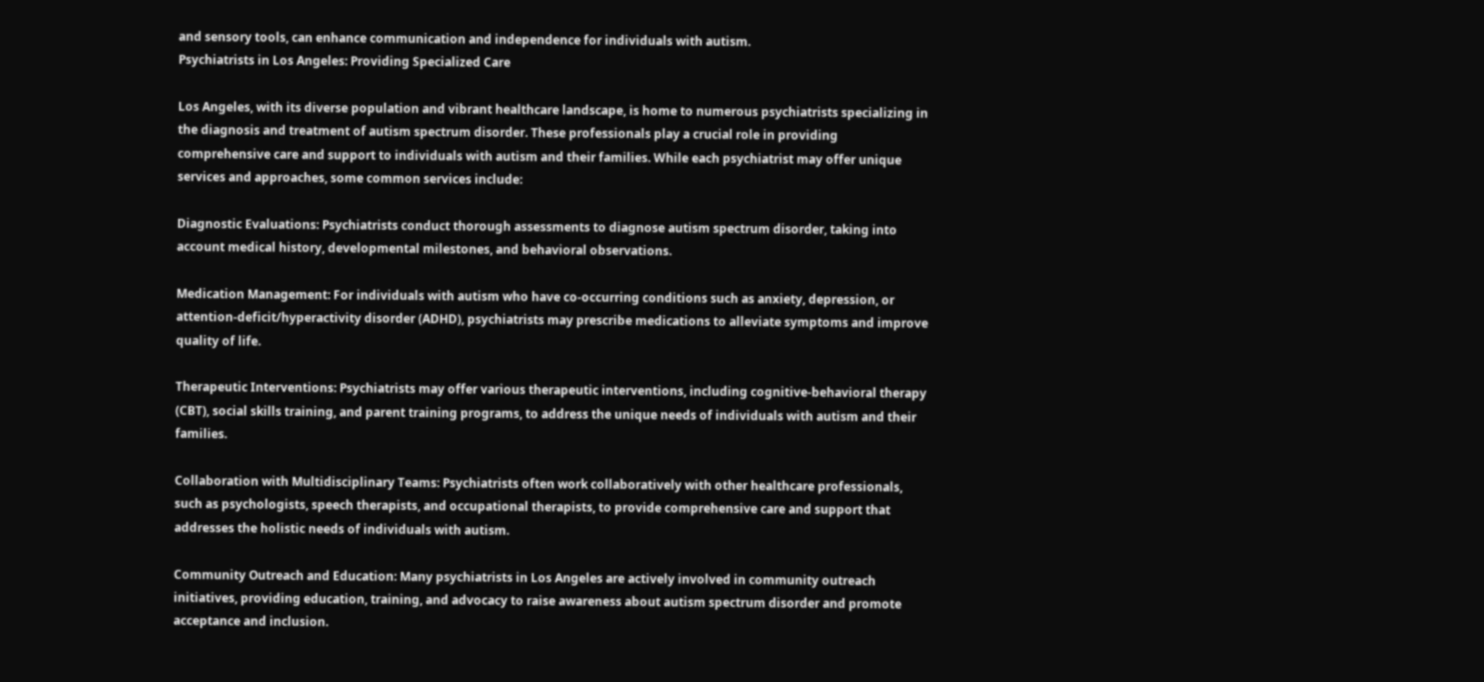and sensory tools, can enhance communication and independence for individuals with autism.
Psychiatrists in Los Angeles: Providing Specialized Care

Los Angeles, with its diverse population and vibrant healthcare landscape, is home to numerous psychiatrists specializing in the diagnosis and treatment of autism spectrum disorder. These professionals play a crucial role in providing comprehensive care and support to individuals with autism and their families. While each psychiatrist may offer unique services and approaches, some common services include:

Diagnostic Evaluations: Psychiatrists conduct thorough assessments to diagnose autism spectrum disorder, taking into account medical history, developmental milestones, and behavioral observations.

Medication Management: For individuals with autism who have co-occurring conditions such as anxiety, depression, or attention-deficit/hyperactivity disorder (ADHD), psychiatrists may prescribe medications to alleviate symptoms and improve quality of life.

Therapeutic Interventions: Psychiatrists may offer various therapeutic interventions, including cognitive-behavioral therapy (CBT), social skills training, and parent training programs, to address the unique needs of individuals with autism and their families.

Collaboration with Multidisciplinary Teams: Psychiatrists often work collaboratively with other healthcare professionals, such as psychologists, speech therapists, and occupational therapists, to provide comprehensive care and support that addresses the holistic needs of individuals with autism.

Community Outreach and Education: Many psychiatrists in Los Angeles are actively involved in community outreach initiatives, providing education, training, and advocacy to raise awareness about autism spectrum disorder and promote acceptance and inclusion.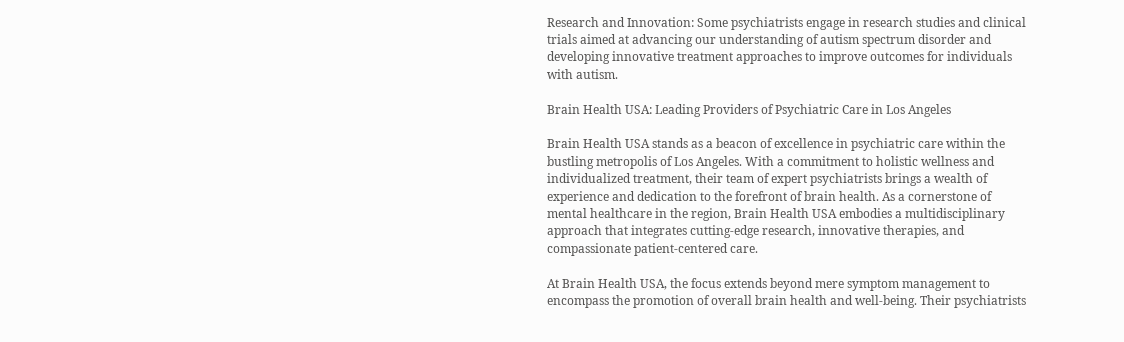Research and Innovation: Some psychiatrists engage in research studies and clinical trials aimed at advancing our understanding of autism spectrum disorder and developing innovative treatment approaches to improve outcomes for individuals with autism.

Brain Health USA: Leading Providers of Psychiatric Care in Los Angeles

Brain Health USA stands as a beacon of excellence in psychiatric care within the bustling metropolis of Los Angeles. With a commitment to holistic wellness and individualized treatment, their team of expert psychiatrists brings a wealth of experience and dedication to the forefront of brain health. As a cornerstone of mental healthcare in the region, Brain Health USA embodies a multidisciplinary approach that integrates cutting-edge research, innovative therapies, and compassionate patient-centered care.

At Brain Health USA, the focus extends beyond mere symptom management to encompass the promotion of overall brain health and well-being. Their psychiatrists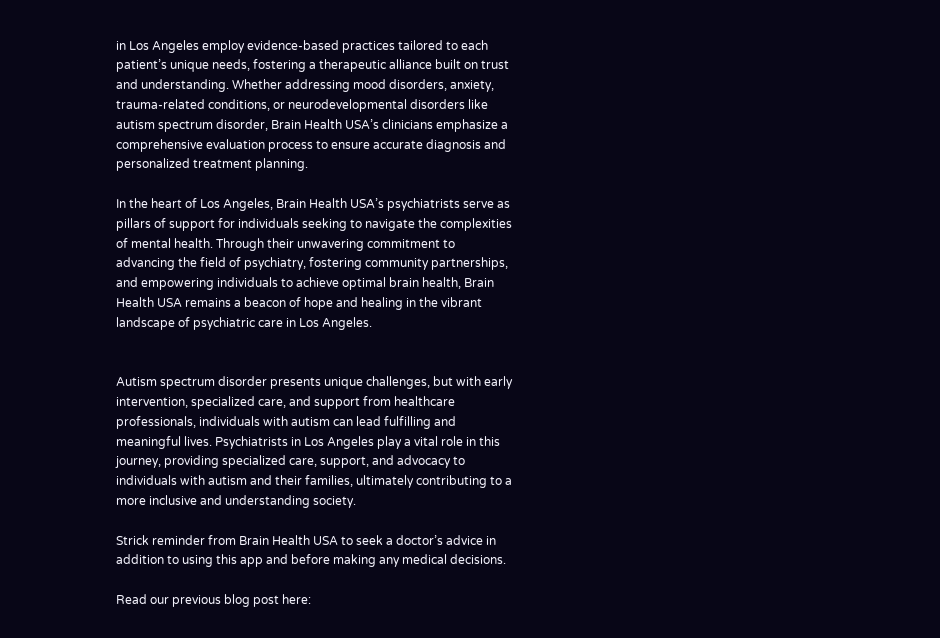in Los Angeles employ evidence-based practices tailored to each patient’s unique needs, fostering a therapeutic alliance built on trust and understanding. Whether addressing mood disorders, anxiety, trauma-related conditions, or neurodevelopmental disorders like autism spectrum disorder, Brain Health USA’s clinicians emphasize a comprehensive evaluation process to ensure accurate diagnosis and personalized treatment planning.

In the heart of Los Angeles, Brain Health USA’s psychiatrists serve as pillars of support for individuals seeking to navigate the complexities of mental health. Through their unwavering commitment to advancing the field of psychiatry, fostering community partnerships, and empowering individuals to achieve optimal brain health, Brain Health USA remains a beacon of hope and healing in the vibrant landscape of psychiatric care in Los Angeles.


Autism spectrum disorder presents unique challenges, but with early intervention, specialized care, and support from healthcare professionals, individuals with autism can lead fulfilling and meaningful lives. Psychiatrists in Los Angeles play a vital role in this journey, providing specialized care, support, and advocacy to individuals with autism and their families, ultimately contributing to a more inclusive and understanding society.

Strick reminder from Brain Health USA to seek a doctor’s advice in addition to using this app and before making any medical decisions.

Read our previous blog post here: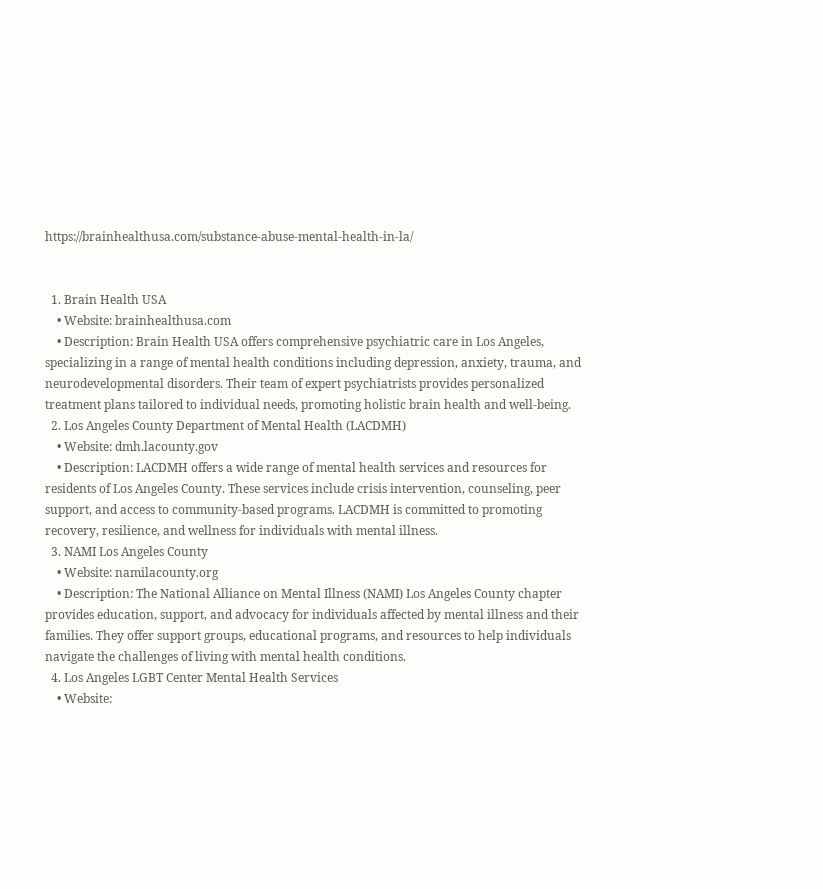https://brainhealthusa.com/substance-abuse-mental-health-in-la/


  1. Brain Health USA
    • Website: brainhealthusa.com
    • Description: Brain Health USA offers comprehensive psychiatric care in Los Angeles, specializing in a range of mental health conditions including depression, anxiety, trauma, and neurodevelopmental disorders. Their team of expert psychiatrists provides personalized treatment plans tailored to individual needs, promoting holistic brain health and well-being.
  2. Los Angeles County Department of Mental Health (LACDMH)
    • Website: dmh.lacounty.gov
    • Description: LACDMH offers a wide range of mental health services and resources for residents of Los Angeles County. These services include crisis intervention, counseling, peer support, and access to community-based programs. LACDMH is committed to promoting recovery, resilience, and wellness for individuals with mental illness.
  3. NAMI Los Angeles County
    • Website: namilacounty.org
    • Description: The National Alliance on Mental Illness (NAMI) Los Angeles County chapter provides education, support, and advocacy for individuals affected by mental illness and their families. They offer support groups, educational programs, and resources to help individuals navigate the challenges of living with mental health conditions.
  4. Los Angeles LGBT Center Mental Health Services
    • Website: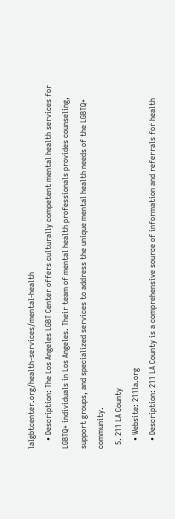lalgbtcenter.org/health-services/mental-health
    • Description: The Los Angeles LGBT Center offers culturally competent mental health services for LGBTQ+ individuals in Los Angeles. Their team of mental health professionals provides counseling, support groups, and specialized services to address the unique mental health needs of the LGBTQ+ community.
  5. 211 LA County
    • Website: 211la.org
    • Description: 211 LA County is a comprehensive source of information and referrals for health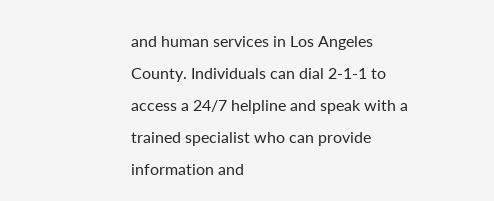and human services in Los Angeles County. Individuals can dial 2-1-1 to access a 24/7 helpline and speak with a trained specialist who can provide information and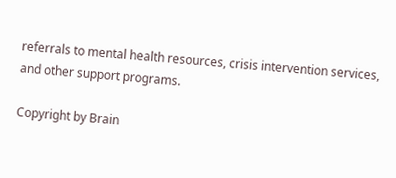referrals to mental health resources, crisis intervention services, and other support programs.

Copyright by Brain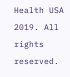Health USA 2019. All rights reserved.